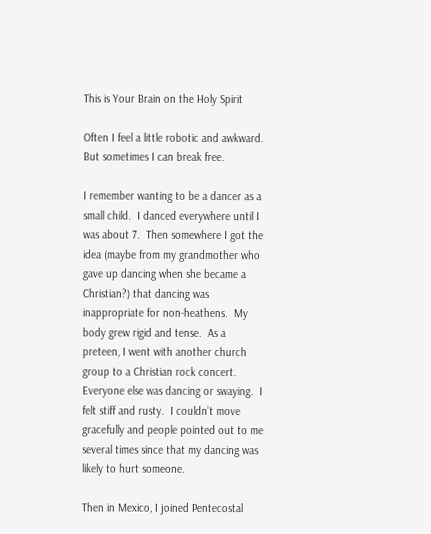This is Your Brain on the Holy Spirit

Often I feel a little robotic and awkward.  But sometimes I can break free.

I remember wanting to be a dancer as a small child.  I danced everywhere until I was about 7.  Then somewhere I got the idea (maybe from my grandmother who gave up dancing when she became a Christian?) that dancing was inappropriate for non-heathens.  My body grew rigid and tense.  As a preteen, I went with another church group to a Christian rock concert.  Everyone else was dancing or swaying.  I felt stiff and rusty.  I couldn’t move gracefully and people pointed out to me several times since that my dancing was likely to hurt someone.

Then in Mexico, I joined Pentecostal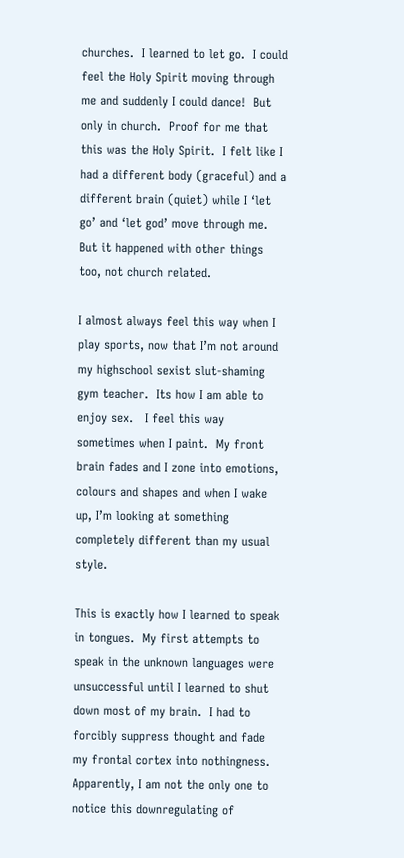churches.  I learned to let go.  I could feel the Holy Spirit moving through me and suddenly I could dance!  But only in church.  Proof for me that this was the Holy Spirit.  I felt like I had a different body (graceful) and a different brain (quiet) while I ‘let go’ and ‘let god’ move through me.  But it happened with other things too, not church related.

I almost always feel this way when I play sports, now that I’m not around my highschool sexist slut-shaming gym teacher.  Its how I am able to enjoy sex.   I feel this way sometimes when I paint.  My front brain fades and I zone into emotions, colours and shapes and when I wake up, I’m looking at something completely different than my usual style.

This is exactly how I learned to speak in tongues.  My first attempts to speak in the unknown languages were unsuccessful until I learned to shut down most of my brain.  I had to forcibly suppress thought and fade my frontal cortex into nothingness.   Apparently, I am not the only one to notice this downregulating of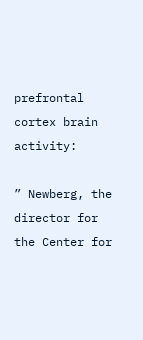prefrontal cortex brain activity:

” Newberg, the director for the Center for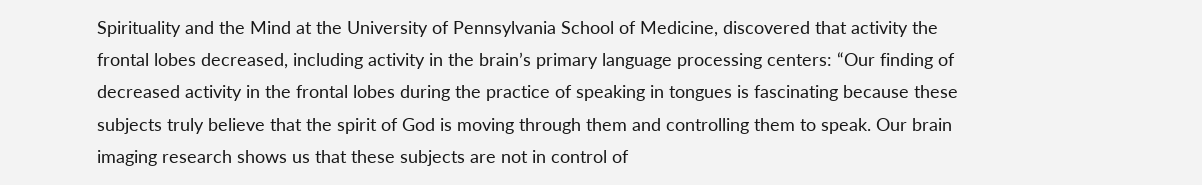Spirituality and the Mind at the University of Pennsylvania School of Medicine, discovered that activity the frontal lobes decreased, including activity in the brain’s primary language processing centers: “Our finding of decreased activity in the frontal lobes during the practice of speaking in tongues is fascinating because these subjects truly believe that the spirit of God is moving through them and controlling them to speak. Our brain imaging research shows us that these subjects are not in control of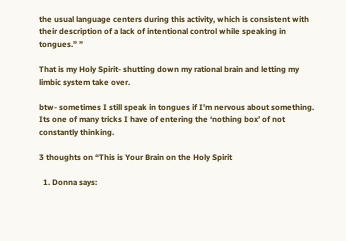the usual language centers during this activity, which is consistent with their description of a lack of intentional control while speaking in tongues.” ”

That is my Holy Spirit- shutting down my rational brain and letting my limbic system take over.

btw- sometimes I still speak in tongues if I’m nervous about something.  Its one of many tricks I have of entering the ‘nothing box’ of not constantly thinking.

3 thoughts on “This is Your Brain on the Holy Spirit

  1. Donna says: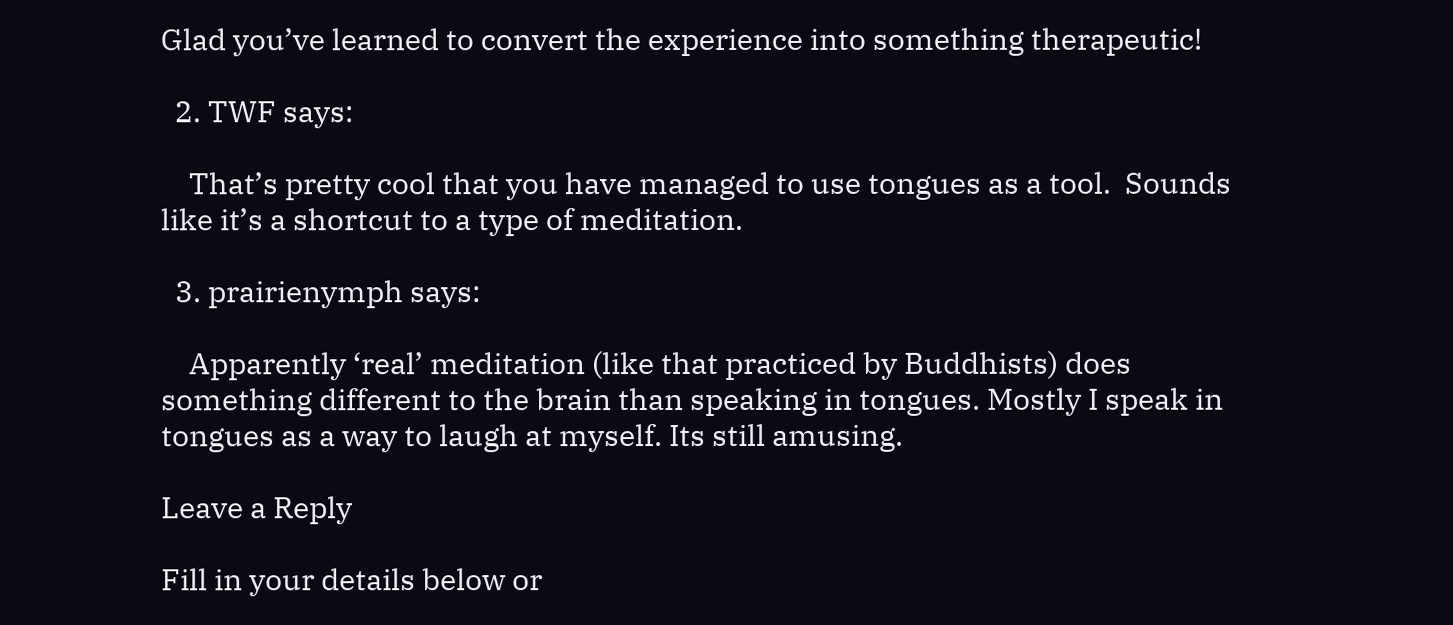Glad you’ve learned to convert the experience into something therapeutic!

  2. TWF says:

    That’s pretty cool that you have managed to use tongues as a tool.  Sounds like it’s a shortcut to a type of meditation.

  3. prairienymph says:

    Apparently ‘real’ meditation (like that practiced by Buddhists) does something different to the brain than speaking in tongues. Mostly I speak in tongues as a way to laugh at myself. Its still amusing.

Leave a Reply

Fill in your details below or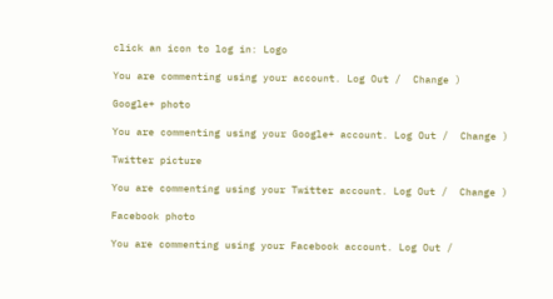click an icon to log in: Logo

You are commenting using your account. Log Out /  Change )

Google+ photo

You are commenting using your Google+ account. Log Out /  Change )

Twitter picture

You are commenting using your Twitter account. Log Out /  Change )

Facebook photo

You are commenting using your Facebook account. Log Out /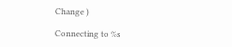Change )

Connecting to %s